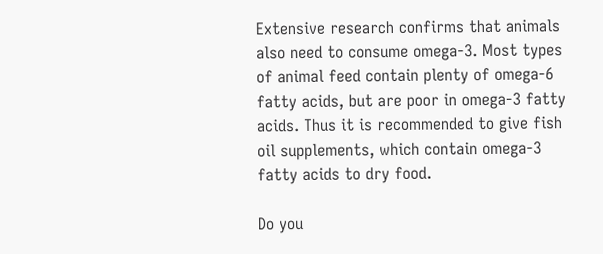Extensive research confirms that animals also need to consume omega-3. Most types of animal feed contain plenty of omega-6 fatty acids, but are poor in omega-3 fatty acids. Thus it is recommended to give fish oil supplements, which contain omega-3 fatty acids to dry food.

Do you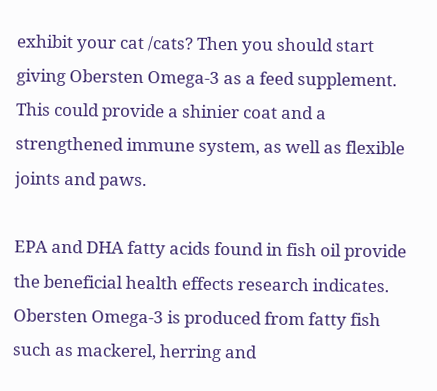exhibit your cat /cats? Then you should start giving Obersten Omega-3 as a feed supplement. This could provide a shinier coat and a strengthened immune system, as well as flexible joints and paws.

EPA and DHA fatty acids found in fish oil provide the beneficial health effects research indicates. Obersten Omega-3 is produced from fatty fish such as mackerel, herring and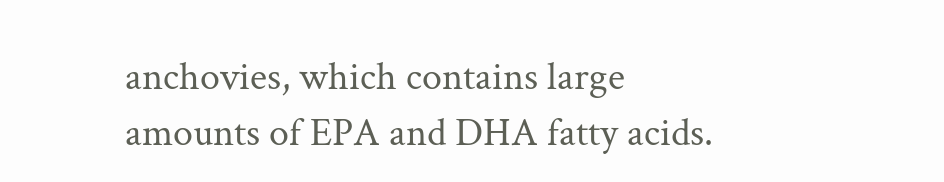anchovies, which contains large amounts of EPA and DHA fatty acids.